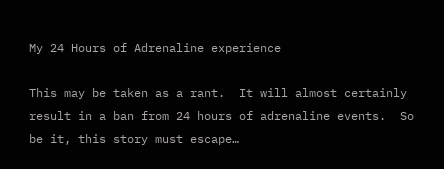My 24 Hours of Adrenaline experience

This may be taken as a rant.  It will almost certainly result in a ban from 24 hours of adrenaline events.  So be it, this story must escape…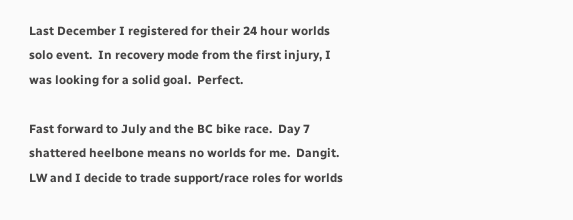Last December I registered for their 24 hour worlds solo event.  In recovery mode from the first injury, I was looking for a solid goal.  Perfect.

Fast forward to July and the BC bike race.  Day 7 shattered heelbone means no worlds for me.  Dangit.  LW and I decide to trade support/race roles for worlds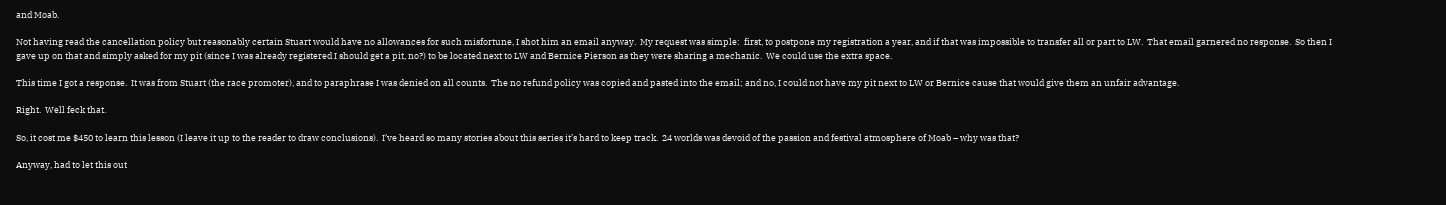and Moab.

Not having read the cancellation policy but reasonably certain Stuart would have no allowances for such misfortune, I shot him an email anyway.  My request was simple:  first, to postpone my registration a year, and if that was impossible to transfer all or part to LW.  That email garnered no response.  So then I gave up on that and simply asked for my pit (since I was already registered I should get a pit, no?) to be located next to LW and Bernice Pierson as they were sharing a mechanic.  We could use the extra space.

This time I got a response.  It was from Stuart (the race promoter), and to paraphrase I was denied on all counts.  The no refund policy was copied and pasted into the email; and no, I could not have my pit next to LW or Bernice cause that would give them an unfair advantage.

Right.  Well feck that.

So, it cost me $450 to learn this lesson (I leave it up to the reader to draw conclusions).  I’ve heard so many stories about this series it’s hard to keep track.  24 worlds was devoid of the passion and festival atmosphere of Moab – why was that?

Anyway, had to let this out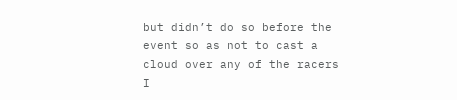but didn’t do so before the event so as not to cast a cloud over any of the racers I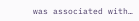was associated with…